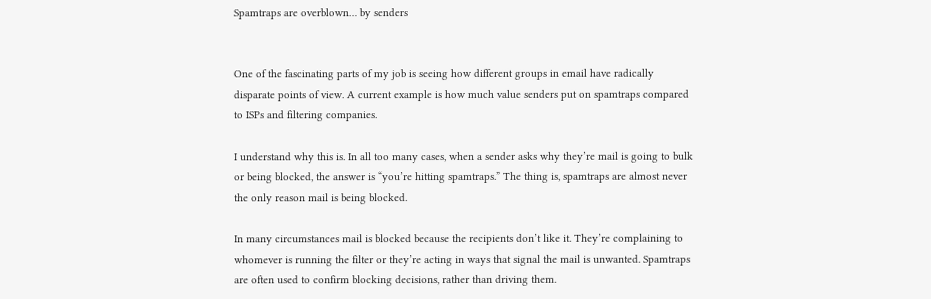Spamtraps are overblown… by senders


One of the fascinating parts of my job is seeing how different groups in email have radically disparate points of view. A current example is how much value senders put on spamtraps compared to ISPs and filtering companies.

I understand why this is. In all too many cases, when a sender asks why they’re mail is going to bulk or being blocked, the answer is “you’re hitting spamtraps.” The thing is, spamtraps are almost never the only reason mail is being blocked.

In many circumstances mail is blocked because the recipients don’t like it. They’re complaining to whomever is running the filter or they’re acting in ways that signal the mail is unwanted. Spamtraps are often used to confirm blocking decisions, rather than driving them.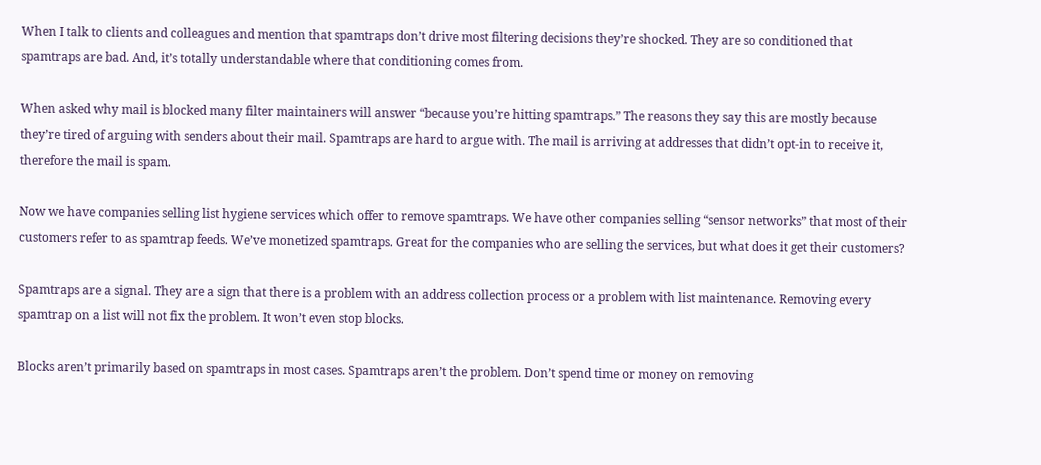When I talk to clients and colleagues and mention that spamtraps don’t drive most filtering decisions they’re shocked. They are so conditioned that spamtraps are bad. And, it’s totally understandable where that conditioning comes from.

When asked why mail is blocked many filter maintainers will answer “because you’re hitting spamtraps.” The reasons they say this are mostly because they’re tired of arguing with senders about their mail. Spamtraps are hard to argue with. The mail is arriving at addresses that didn’t opt-in to receive it, therefore the mail is spam.

Now we have companies selling list hygiene services which offer to remove spamtraps. We have other companies selling “sensor networks” that most of their customers refer to as spamtrap feeds. We’ve monetized spamtraps. Great for the companies who are selling the services, but what does it get their customers?

Spamtraps are a signal. They are a sign that there is a problem with an address collection process or a problem with list maintenance. Removing every spamtrap on a list will not fix the problem. It won’t even stop blocks.

Blocks aren’t primarily based on spamtraps in most cases. Spamtraps aren’t the problem. Don’t spend time or money on removing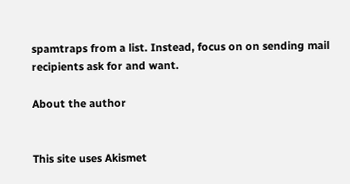spamtraps from a list. Instead, focus on on sending mail recipients ask for and want.

About the author


This site uses Akismet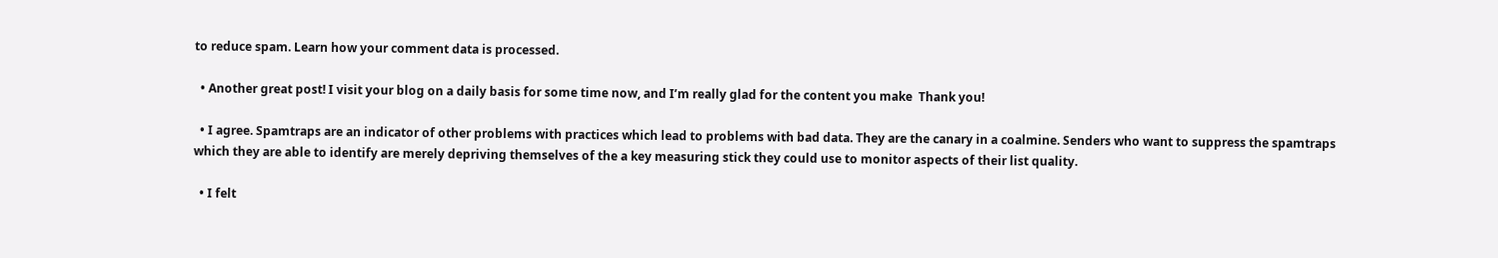to reduce spam. Learn how your comment data is processed.

  • Another great post! I visit your blog on a daily basis for some time now, and I’m really glad for the content you make  Thank you!

  • I agree. Spamtraps are an indicator of other problems with practices which lead to problems with bad data. They are the canary in a coalmine. Senders who want to suppress the spamtraps which they are able to identify are merely depriving themselves of the a key measuring stick they could use to monitor aspects of their list quality.

  • I felt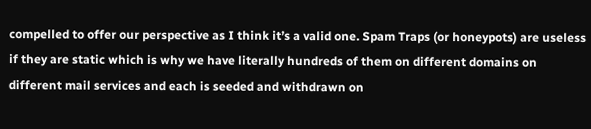compelled to offer our perspective as I think it’s a valid one. Spam Traps (or honeypots) are useless if they are static which is why we have literally hundreds of them on different domains on different mail services and each is seeded and withdrawn on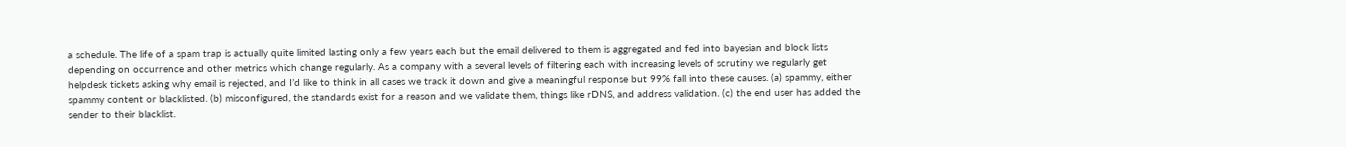a schedule. The life of a spam trap is actually quite limited lasting only a few years each but the email delivered to them is aggregated and fed into bayesian and block lists depending on occurrence and other metrics which change regularly. As a company with a several levels of filtering each with increasing levels of scrutiny we regularly get helpdesk tickets asking why email is rejected, and I’d like to think in all cases we track it down and give a meaningful response but 99% fall into these causes. (a) spammy, either spammy content or blacklisted. (b) misconfigured, the standards exist for a reason and we validate them, things like rDNS, and address validation. (c) the end user has added the sender to their blacklist.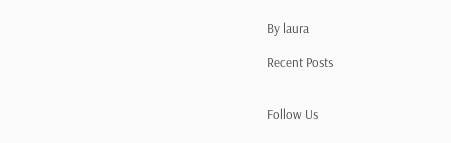By laura

Recent Posts


Follow Us